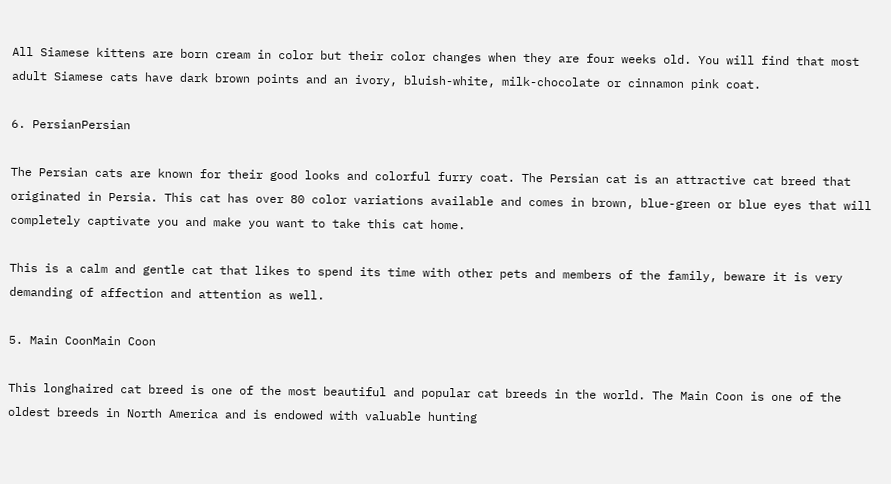All Siamese kittens are born cream in color but their color changes when they are four weeks old. You will find that most adult Siamese cats have dark brown points and an ivory, bluish-white, milk-chocolate or cinnamon pink coat.

6. PersianPersian

The Persian cats are known for their good looks and colorful furry coat. The Persian cat is an attractive cat breed that originated in Persia. This cat has over 80 color variations available and comes in brown, blue-green or blue eyes that will completely captivate you and make you want to take this cat home.

This is a calm and gentle cat that likes to spend its time with other pets and members of the family, beware it is very demanding of affection and attention as well.

5. Main CoonMain Coon

This longhaired cat breed is one of the most beautiful and popular cat breeds in the world. The Main Coon is one of the oldest breeds in North America and is endowed with valuable hunting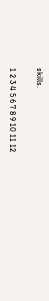skills.

1 2 3 4 5 6 7 8 9 10 11 12